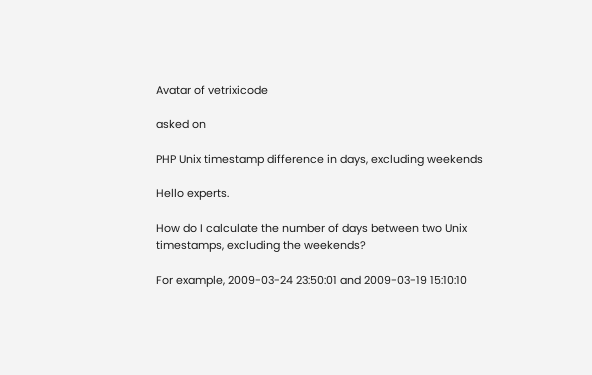Avatar of vetrixicode

asked on

PHP Unix timestamp difference in days, excluding weekends

Hello experts.

How do I calculate the number of days between two Unix timestamps, excluding the weekends?

For example, 2009-03-24 23:50:01 and 2009-03-19 15:10:10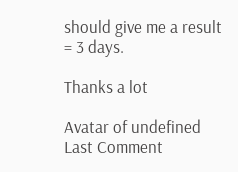should give me a result = 3 days.

Thanks a lot

Avatar of undefined
Last Comment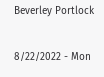Beverley Portlock

8/22/2022 - Mon